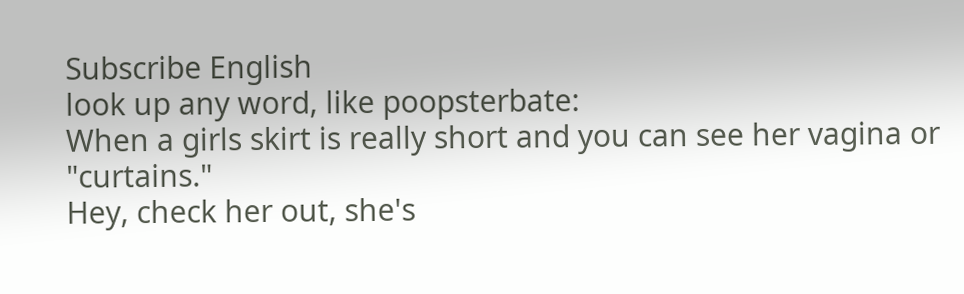Subscribe English
look up any word, like poopsterbate:
When a girls skirt is really short and you can see her vagina or "curtains."
Hey, check her out, she's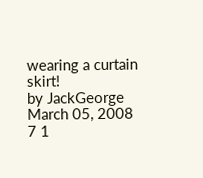wearing a curtain skirt!
by JackGeorge March 05, 2008
7 1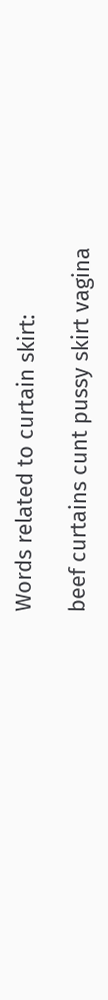Words related to curtain skirt:

beef curtains cunt pussy skirt vagina